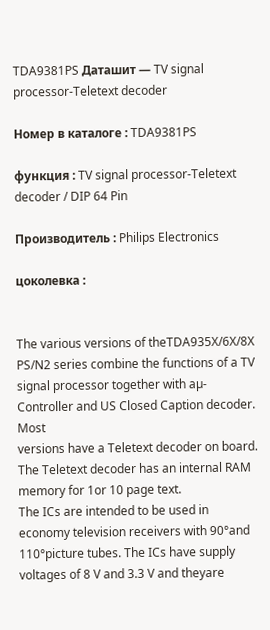TDA9381PS Даташит — TV signal processor-Teletext decoder

Номер в каталоге : TDA9381PS

функция : TV signal processor-Teletext decoder / DIP 64 Pin

Производитель : Philips Electronics

цоколевка :


The various versions of theTDA935X/6X/8X PS/N2 series combine the functions of a TV signal processor together with aµ-Controller and US Closed Caption decoder. Most
versions have a Teletext decoder on board. The Teletext decoder has an internal RAM memory for 1or 10 page text.
The ICs are intended to be used in economy television receivers with 90°and 110°picture tubes. The ICs have supply voltages of 8 V and 3.3 V and theyare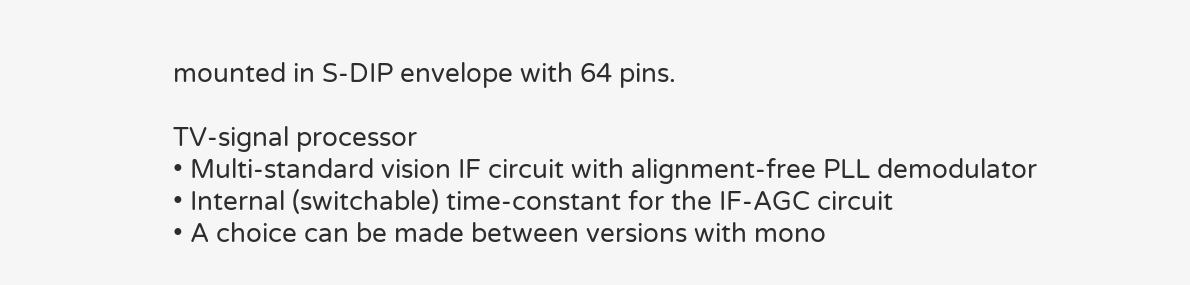mounted in S-DIP envelope with 64 pins.

TV-signal processor
• Multi-standard vision IF circuit with alignment-free PLL demodulator
• Internal (switchable) time-constant for the IF-AGC circuit
• A choice can be made between versions with mono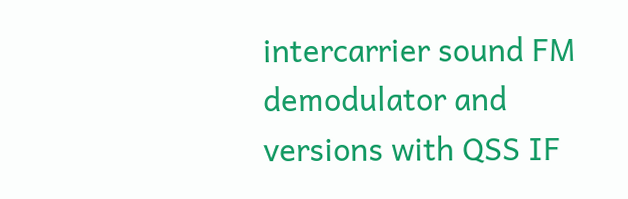intercarrier sound FM demodulator and versions with QSS IF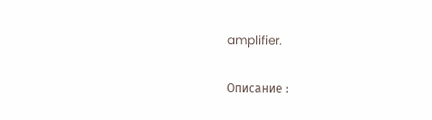amplifier.

Описание :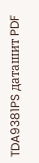TDA9381PS даташит PDF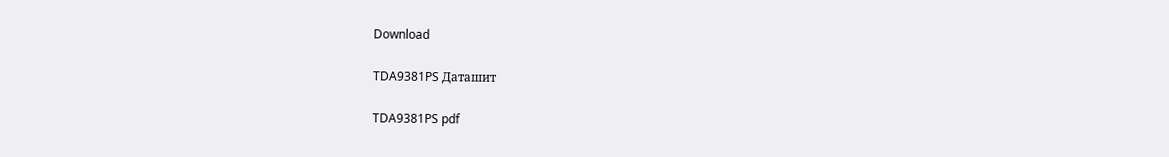Download

TDA9381PS Даташит

TDA9381PS pdf